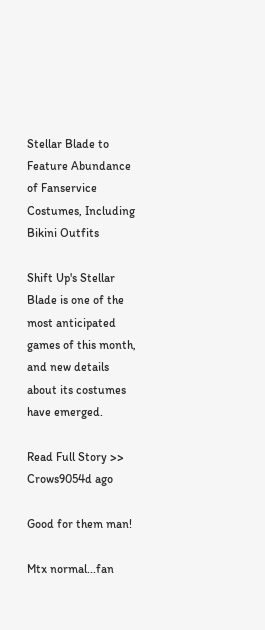Stellar Blade to Feature Abundance of Fanservice Costumes, Including Bikini Outfits

Shift Up's Stellar Blade is one of the most anticipated games of this month, and new details about its costumes have emerged.

Read Full Story >>
Crows9054d ago

Good for them man!

Mtx normal...fan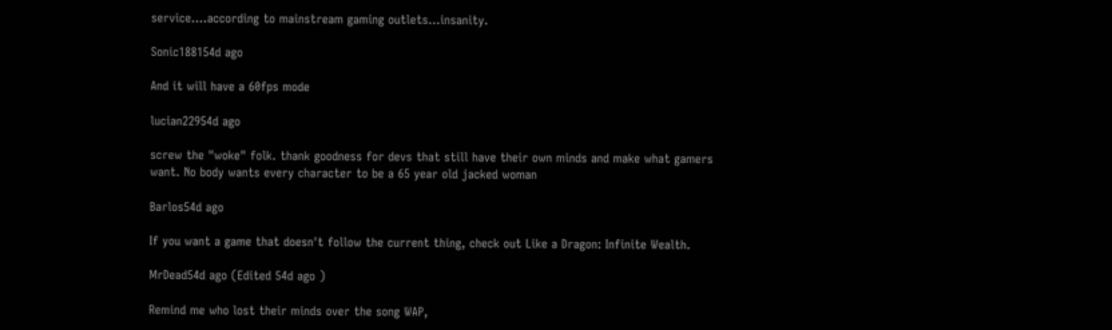service....according to mainstream gaming outlets...insanity.

Sonic188154d ago

And it will have a 60fps mode

lucian22954d ago

screw the "woke" folk. thank goodness for devs that still have their own minds and make what gamers want. No body wants every character to be a 65 year old jacked woman

Barlos54d ago

If you want a game that doesn't follow the current thing, check out Like a Dragon: Infinite Wealth.

MrDead54d ago (Edited 54d ago )

Remind me who lost their minds over the song WAP,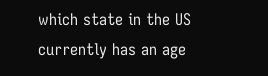which state in the US currently has an age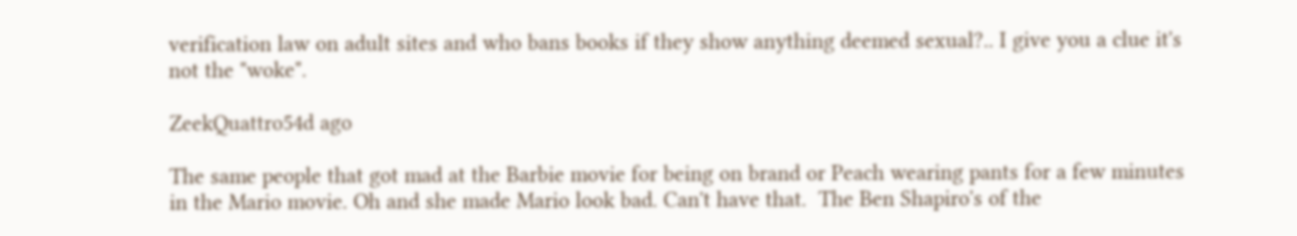verification law on adult sites and who bans books if they show anything deemed sexual?.. I give you a clue it's not the "woke".

ZeekQuattro54d ago

The same people that got mad at the Barbie movie for being on brand or Peach wearing pants for a few minutes in the Mario movie. Oh and she made Mario look bad. Can't have that.  The Ben Shapiro's of the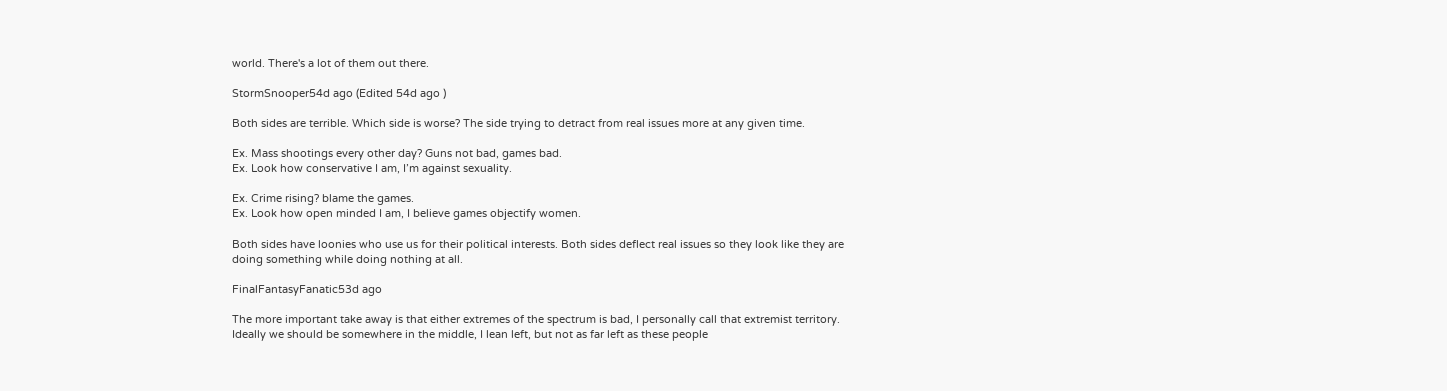world. There's a lot of them out there.

StormSnooper54d ago (Edited 54d ago )

Both sides are terrible. Which side is worse? The side trying to detract from real issues more at any given time.

Ex. Mass shootings every other day? Guns not bad, games bad.
Ex. Look how conservative I am, I’m against sexuality.

Ex. Crime rising? blame the games.
Ex. Look how open minded I am, I believe games objectify women.

Both sides have loonies who use us for their political interests. Both sides deflect real issues so they look like they are doing something while doing nothing at all.

FinalFantasyFanatic53d ago

The more important take away is that either extremes of the spectrum is bad, I personally call that extremist territory. Ideally we should be somewhere in the middle, I lean left, but not as far left as these people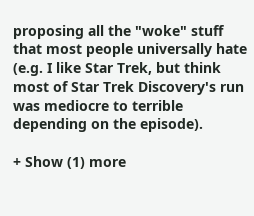proposing all the "woke" stuff that most people universally hate (e.g. I like Star Trek, but think most of Star Trek Discovery's run was mediocre to terrible depending on the episode).

+ Show (1) more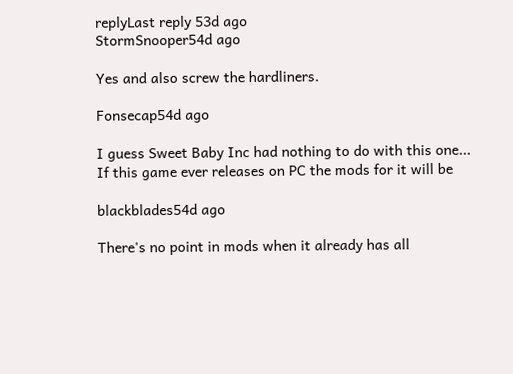replyLast reply 53d ago
StormSnooper54d ago

Yes and also screw the hardliners.

Fonsecap54d ago

I guess Sweet Baby Inc had nothing to do with this one... If this game ever releases on PC the mods for it will be

blackblades54d ago

There's no point in mods when it already has all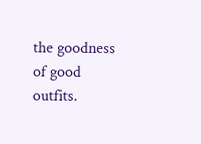the goodness of good outfits.